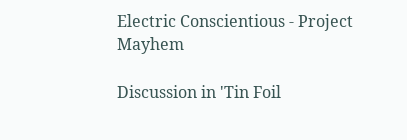Electric Conscientious - Project Mayhem

Discussion in 'Tin Foil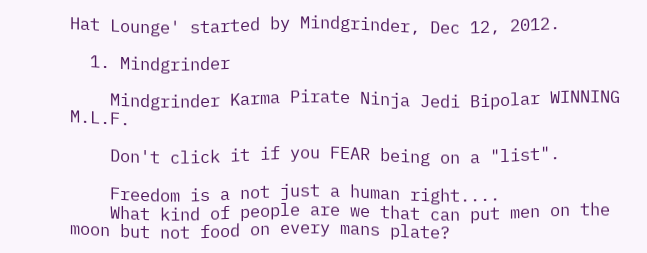Hat Lounge' started by Mindgrinder, Dec 12, 2012.

  1. Mindgrinder

    Mindgrinder Karma Pirate Ninja Jedi Bipolar WINNING M.L.F.

    Don't click it if you FEAR being on a "list".

    Freedom is a not just a human right....
    What kind of people are we that can put men on the moon but not food on every mans plate?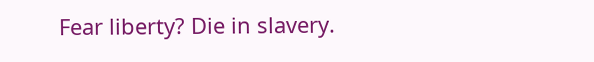Fear liberty? Die in slavery.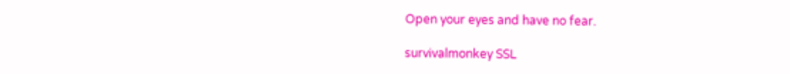Open your eyes and have no fear.

survivalmonkey SSL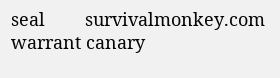seal        survivalmonkey.com warrant canary